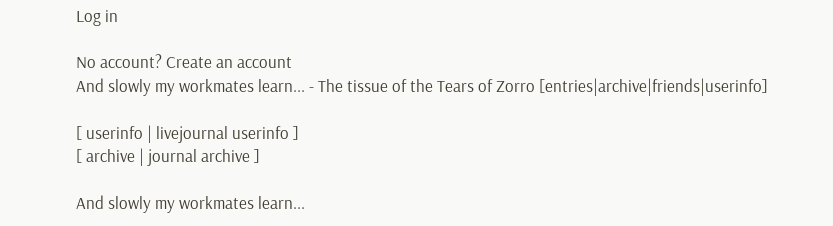Log in

No account? Create an account
And slowly my workmates learn... - The tissue of the Tears of Zorro [entries|archive|friends|userinfo]

[ userinfo | livejournal userinfo ]
[ archive | journal archive ]

And slowly my workmates learn...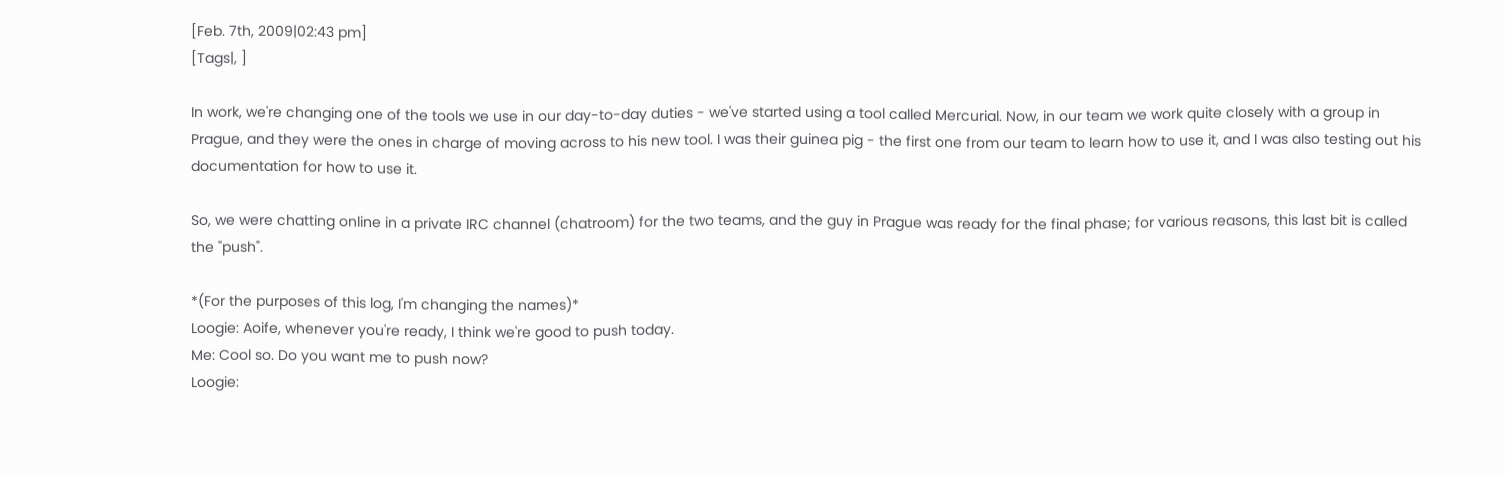[Feb. 7th, 2009|02:43 pm]
[Tags|, ]

In work, we're changing one of the tools we use in our day-to-day duties - we've started using a tool called Mercurial. Now, in our team we work quite closely with a group in Prague, and they were the ones in charge of moving across to his new tool. I was their guinea pig - the first one from our team to learn how to use it, and I was also testing out his documentation for how to use it.

So, we were chatting online in a private IRC channel (chatroom) for the two teams, and the guy in Prague was ready for the final phase; for various reasons, this last bit is called the "push".

*(For the purposes of this log, I'm changing the names)*
Loogie: Aoife, whenever you're ready, I think we're good to push today.
Me: Cool so. Do you want me to push now?
Loogie: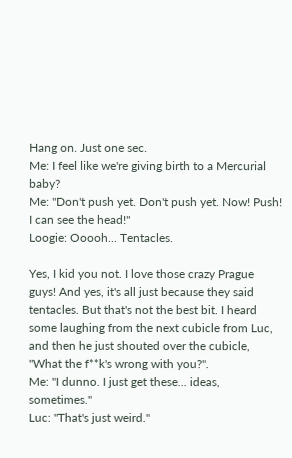Hang on. Just one sec.
Me: I feel like we're giving birth to a Mercurial baby?
Me: "Don't push yet. Don't push yet. Now! Push! I can see the head!"
Loogie: Ooooh... Tentacles.

Yes, I kid you not. I love those crazy Prague guys! And yes, it's all just because they said tentacles. But that's not the best bit. I heard some laughing from the next cubicle from Luc, and then he just shouted over the cubicle, "What the f**k's wrong with you?".
Me: "I dunno. I just get these... ideas, sometimes."
Luc: "That's just weird."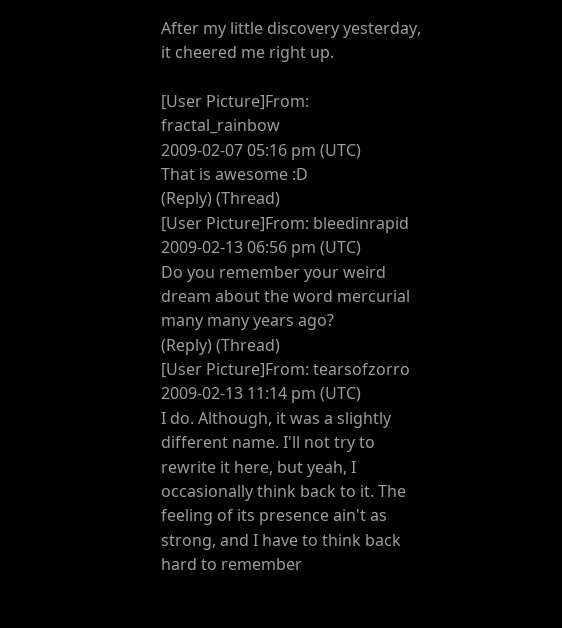After my little discovery yesterday, it cheered me right up.

[User Picture]From: fractal_rainbow
2009-02-07 05:16 pm (UTC)
That is awesome :D
(Reply) (Thread)
[User Picture]From: bleedinrapid
2009-02-13 06:56 pm (UTC)
Do you remember your weird dream about the word mercurial many many years ago?
(Reply) (Thread)
[User Picture]From: tearsofzorro
2009-02-13 11:14 pm (UTC)
I do. Although, it was a slightly different name. I'll not try to rewrite it here, but yeah, I occasionally think back to it. The feeling of its presence ain't as strong, and I have to think back hard to remember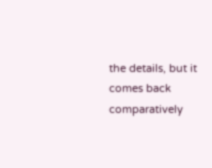the details, but it comes back comparatively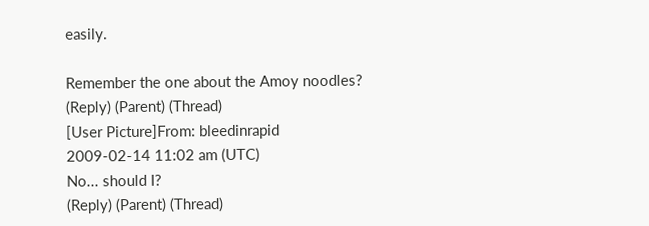easily.

Remember the one about the Amoy noodles?
(Reply) (Parent) (Thread)
[User Picture]From: bleedinrapid
2009-02-14 11:02 am (UTC)
No... should I?
(Reply) (Parent) (Thread)